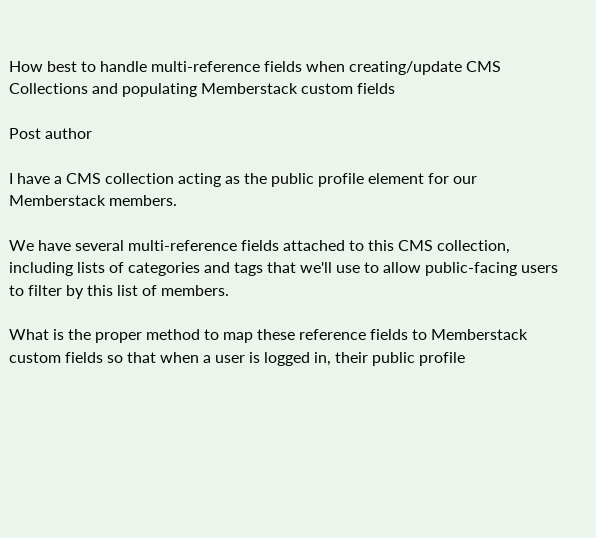How best to handle multi-reference fields when creating/update CMS Collections and populating Memberstack custom fields

Post author

I have a CMS collection acting as the public profile element for our Memberstack members.

We have several multi-reference fields attached to this CMS collection, including lists of categories and tags that we'll use to allow public-facing users to filter by this list of members.

What is the proper method to map these reference fields to Memberstack custom fields so that when a user is logged in, their public profile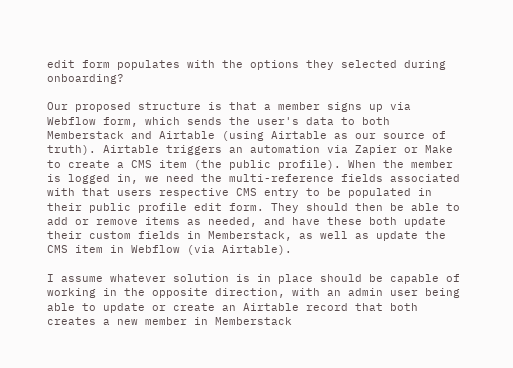edit form populates with the options they selected during onboarding?

Our proposed structure is that a member signs up via Webflow form, which sends the user's data to both Memberstack and Airtable (using Airtable as our source of truth). Airtable triggers an automation via Zapier or Make to create a CMS item (the public profile). When the member is logged in, we need the multi-reference fields associated with that users respective CMS entry to be populated in their public profile edit form. They should then be able to add or remove items as needed, and have these both update their custom fields in Memberstack, as well as update the CMS item in Webflow (via Airtable).

I assume whatever solution is in place should be capable of working in the opposite direction, with an admin user being able to update or create an Airtable record that both creates a new member in Memberstack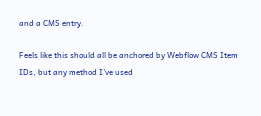and a CMS entry.

Feels like this should all be anchored by Webflow CMS Item IDs, but any method I've used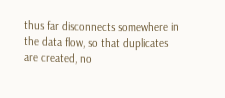thus far disconnects somewhere in the data flow, so that duplicates are created, no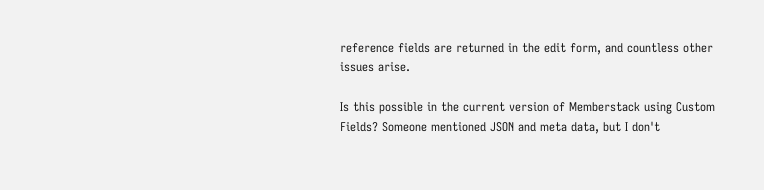reference fields are returned in the edit form, and countless other issues arise.

Is this possible in the current version of Memberstack using Custom Fields? Someone mentioned JSON and meta data, but I don't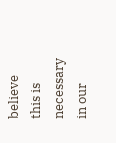believe this is necessary in our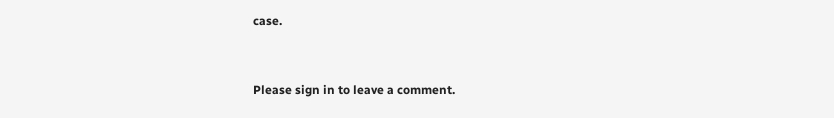case.



Please sign in to leave a comment.